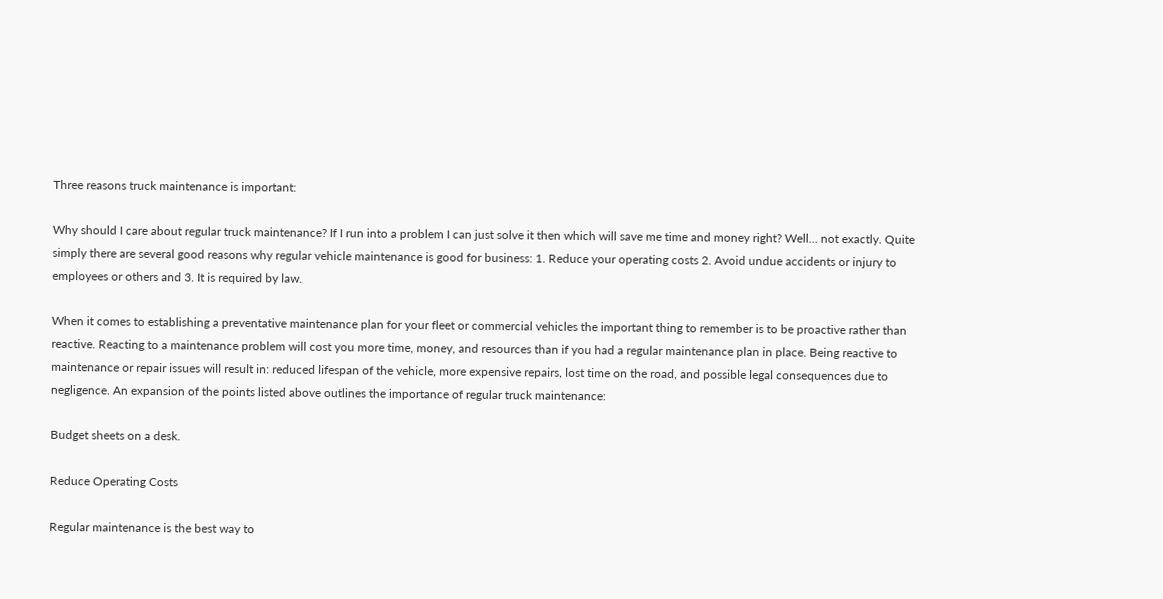Three reasons truck maintenance is important:

Why should I care about regular truck maintenance? If I run into a problem I can just solve it then which will save me time and money right? Well… not exactly. Quite simply there are several good reasons why regular vehicle maintenance is good for business: 1. Reduce your operating costs 2. Avoid undue accidents or injury to employees or others and 3. It is required by law.

When it comes to establishing a preventative maintenance plan for your fleet or commercial vehicles the important thing to remember is to be proactive rather than reactive. Reacting to a maintenance problem will cost you more time, money, and resources than if you had a regular maintenance plan in place. Being reactive to maintenance or repair issues will result in: reduced lifespan of the vehicle, more expensive repairs, lost time on the road, and possible legal consequences due to negligence. An expansion of the points listed above outlines the importance of regular truck maintenance:

Budget sheets on a desk.

Reduce Operating Costs

Regular maintenance is the best way to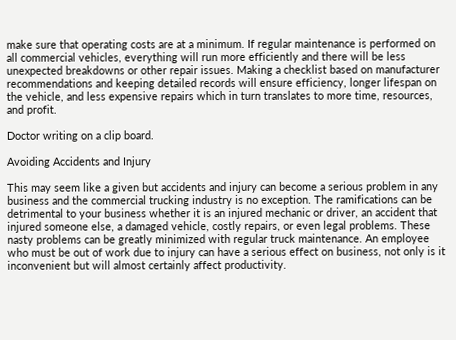make sure that operating costs are at a minimum. If regular maintenance is performed on all commercial vehicles, everything will run more efficiently and there will be less unexpected breakdowns or other repair issues. Making a checklist based on manufacturer recommendations and keeping detailed records will ensure efficiency, longer lifespan on the vehicle, and less expensive repairs which in turn translates to more time, resources, and profit.

Doctor writing on a clip board.

Avoiding Accidents and Injury

This may seem like a given but accidents and injury can become a serious problem in any business and the commercial trucking industry is no exception. The ramifications can be detrimental to your business whether it is an injured mechanic or driver, an accident that injured someone else, a damaged vehicle, costly repairs, or even legal problems. These nasty problems can be greatly minimized with regular truck maintenance. An employee who must be out of work due to injury can have a serious effect on business, not only is it inconvenient but will almost certainly affect productivity.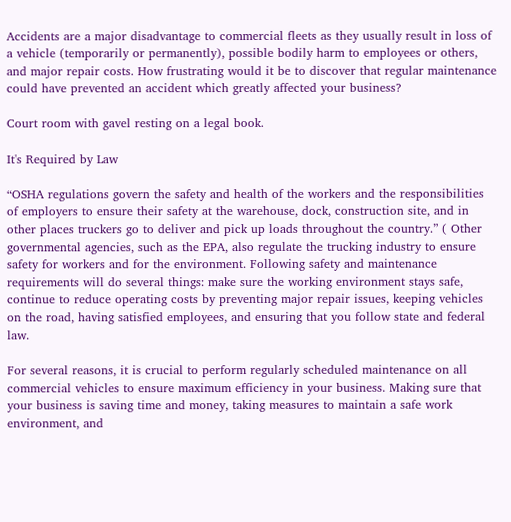Accidents are a major disadvantage to commercial fleets as they usually result in loss of a vehicle (temporarily or permanently), possible bodily harm to employees or others, and major repair costs. How frustrating would it be to discover that regular maintenance could have prevented an accident which greatly affected your business?

Court room with gavel resting on a legal book.

It's Required by Law

“OSHA regulations govern the safety and health of the workers and the responsibilities of employers to ensure their safety at the warehouse, dock, construction site, and in other places truckers go to deliver and pick up loads throughout the country.” ( Other governmental agencies, such as the EPA, also regulate the trucking industry to ensure safety for workers and for the environment. Following safety and maintenance requirements will do several things: make sure the working environment stays safe, continue to reduce operating costs by preventing major repair issues, keeping vehicles on the road, having satisfied employees, and ensuring that you follow state and federal law.

For several reasons, it is crucial to perform regularly scheduled maintenance on all commercial vehicles to ensure maximum efficiency in your business. Making sure that your business is saving time and money, taking measures to maintain a safe work environment, and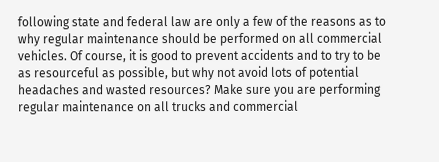following state and federal law are only a few of the reasons as to why regular maintenance should be performed on all commercial vehicles. Of course, it is good to prevent accidents and to try to be as resourceful as possible, but why not avoid lots of potential headaches and wasted resources? Make sure you are performing regular maintenance on all trucks and commercial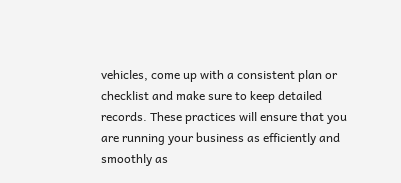vehicles, come up with a consistent plan or checklist and make sure to keep detailed records. These practices will ensure that you are running your business as efficiently and smoothly as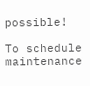possible!

To schedule maintenance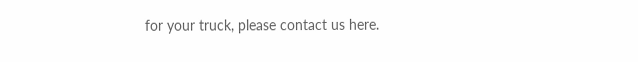for your truck, please contact us here.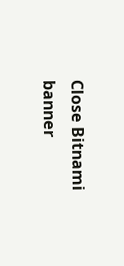Close Bitnami banner